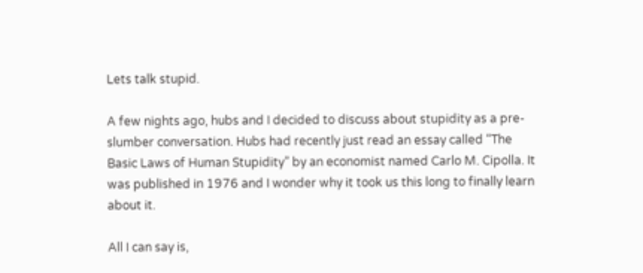Lets talk stupid.

A few nights ago, hubs and I decided to discuss about stupidity as a pre-slumber conversation. Hubs had recently just read an essay called “The Basic Laws of Human Stupidity” by an economist named Carlo M. Cipolla. It was published in 1976 and I wonder why it took us this long to finally learn about it.

All I can say is,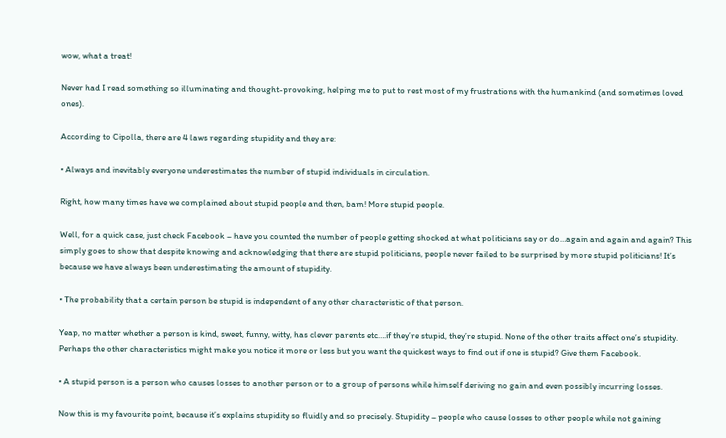wow, what a treat!

Never had I read something so illuminating and thought-provoking, helping me to put to rest most of my frustrations with the humankind (and sometimes loved ones).

According to Cipolla, there are 4 laws regarding stupidity and they are:

• Always and inevitably everyone underestimates the number of stupid individuals in circulation.

Right, how many times have we complained about stupid people and then, bam! More stupid people.

Well, for a quick case, just check Facebook – have you counted the number of people getting shocked at what politicians say or do…again and again and again? This simply goes to show that despite knowing and acknowledging that there are stupid politicians, people never failed to be surprised by more stupid politicians! It’s because we have always been underestimating the amount of stupidity.

• The probability that a certain person be stupid is independent of any other characteristic of that person.

Yeap, no matter whether a person is kind, sweet, funny, witty, has clever parents etc….if they’re stupid, they’re stupid. None of the other traits affect one’s stupidity. Perhaps the other characteristics might make you notice it more or less but you want the quickest ways to find out if one is stupid? Give them Facebook.

• A stupid person is a person who causes losses to another person or to a group of persons while himself deriving no gain and even possibly incurring losses.

Now this is my favourite point, because it’s explains stupidity so fluidly and so precisely. Stupidity – people who cause losses to other people while not gaining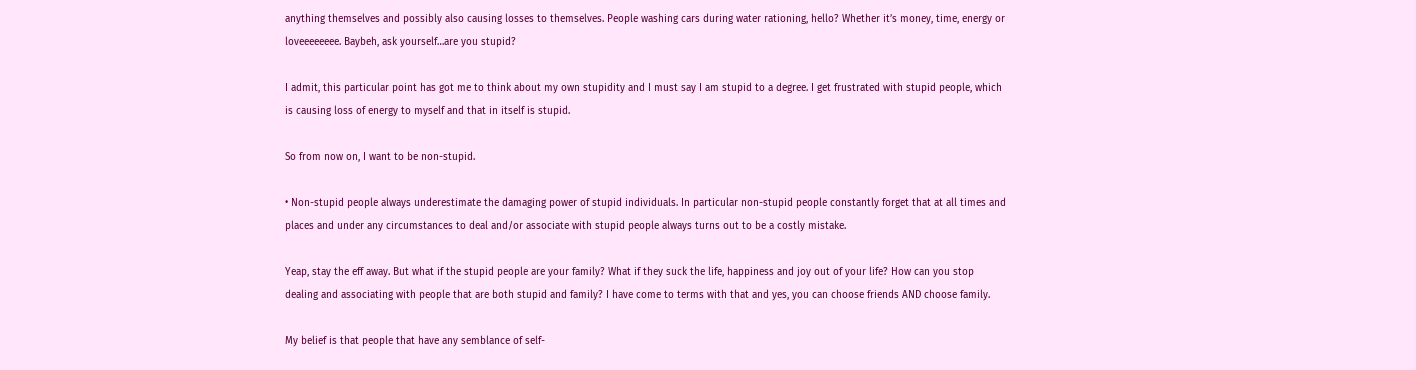anything themselves and possibly also causing losses to themselves. People washing cars during water rationing, hello? Whether it’s money, time, energy or loveeeeeeee. Baybeh, ask yourself…are you stupid?

I admit, this particular point has got me to think about my own stupidity and I must say I am stupid to a degree. I get frustrated with stupid people, which is causing loss of energy to myself and that in itself is stupid.

So from now on, I want to be non-stupid.

• Non-stupid people always underestimate the damaging power of stupid individuals. In particular non-stupid people constantly forget that at all times and places and under any circumstances to deal and/or associate with stupid people always turns out to be a costly mistake.

Yeap, stay the eff away. But what if the stupid people are your family? What if they suck the life, happiness and joy out of your life? How can you stop dealing and associating with people that are both stupid and family? I have come to terms with that and yes, you can choose friends AND choose family.

My belief is that people that have any semblance of self-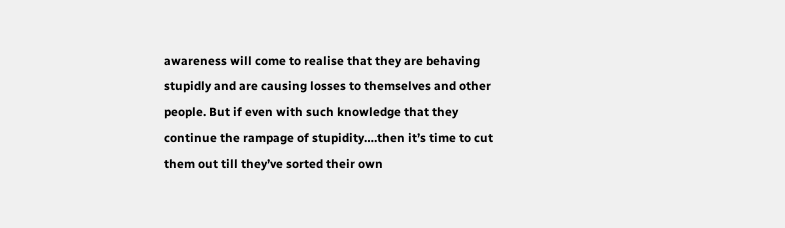awareness will come to realise that they are behaving stupidly and are causing losses to themselves and other people. But if even with such knowledge that they continue the rampage of stupidity….then it’s time to cut them out till they’ve sorted their own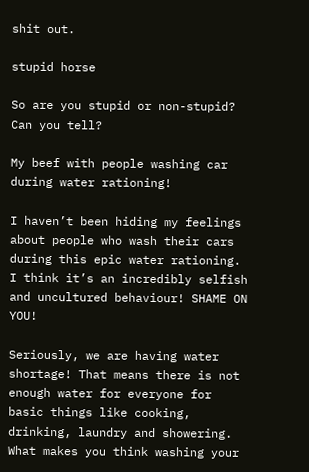shit out.

stupid horse

So are you stupid or non-stupid? Can you tell?

My beef with people washing car during water rationing!

I haven’t been hiding my feelings about people who wash their cars during this epic water rationing. I think it’s an incredibly selfish and uncultured behaviour! SHAME ON YOU!

Seriously, we are having water shortage! That means there is not enough water for everyone for basic things like cooking, drinking, laundry and showering. What makes you think washing your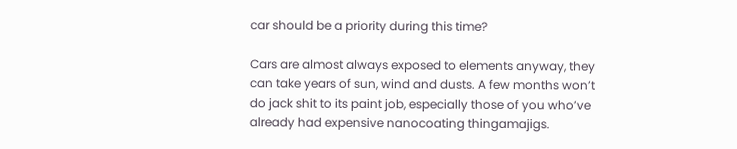car should be a priority during this time?

Cars are almost always exposed to elements anyway, they can take years of sun, wind and dusts. A few months won’t do jack shit to its paint job, especially those of you who’ve already had expensive nanocoating thingamajigs.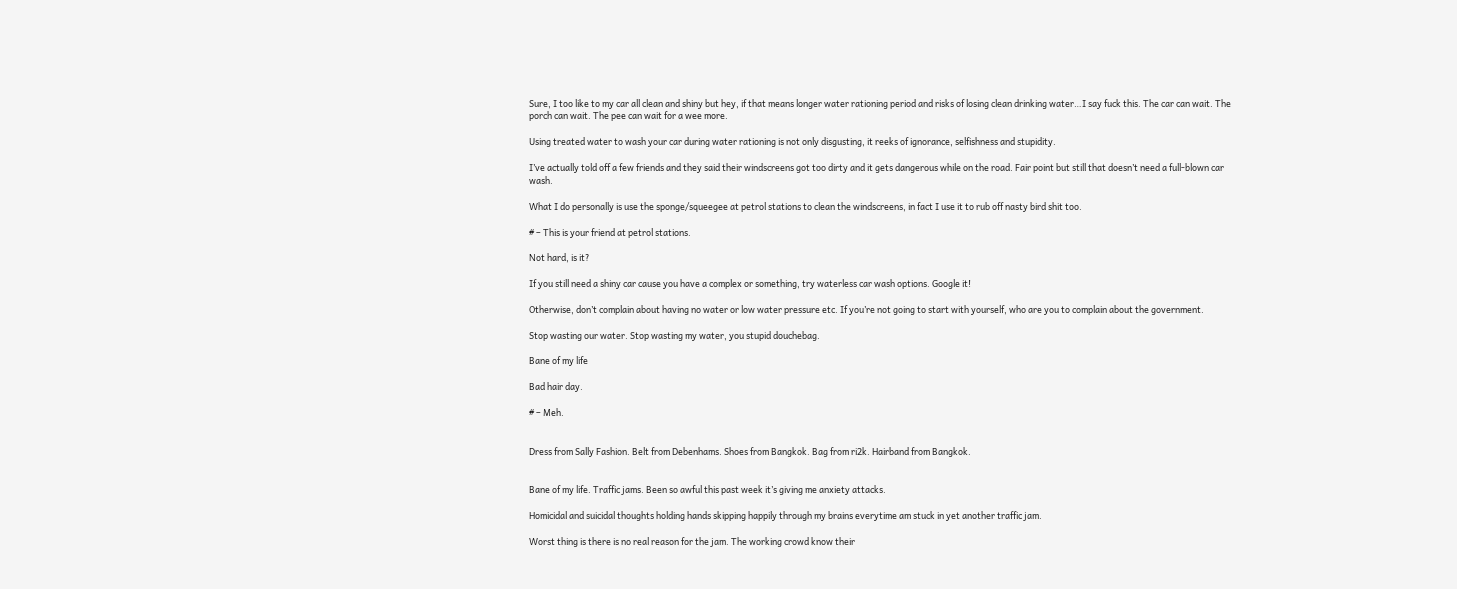Sure, I too like to my car all clean and shiny but hey, if that means longer water rationing period and risks of losing clean drinking water…I say fuck this. The car can wait. The porch can wait. The pee can wait for a wee more.

Using treated water to wash your car during water rationing is not only disgusting, it reeks of ignorance, selfishness and stupidity.

I’ve actually told off a few friends and they said their windscreens got too dirty and it gets dangerous while on the road. Fair point but still that doesn’t need a full-blown car wash.

What I do personally is use the sponge/squeegee at petrol stations to clean the windscreens, in fact I use it to rub off nasty bird shit too.

# – This is your friend at petrol stations.

Not hard, is it?

If you still need a shiny car cause you have a complex or something, try waterless car wash options. Google it!

Otherwise, don’t complain about having no water or low water pressure etc. If you’re not going to start with yourself, who are you to complain about the government.

Stop wasting our water. Stop wasting my water, you stupid douchebag.

Bane of my life

Bad hair day.

# – Meh.


Dress from Sally Fashion. Belt from Debenhams. Shoes from Bangkok. Bag from ri2k. Hairband from Bangkok.


Bane of my life. Traffic jams. Been so awful this past week it’s giving me anxiety attacks.

Homicidal and suicidal thoughts holding hands skipping happily through my brains everytime am stuck in yet another traffic jam.

Worst thing is there is no real reason for the jam. The working crowd know their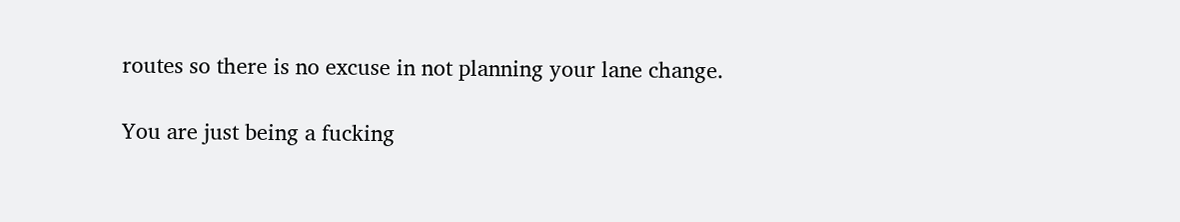routes so there is no excuse in not planning your lane change.

You are just being a fucking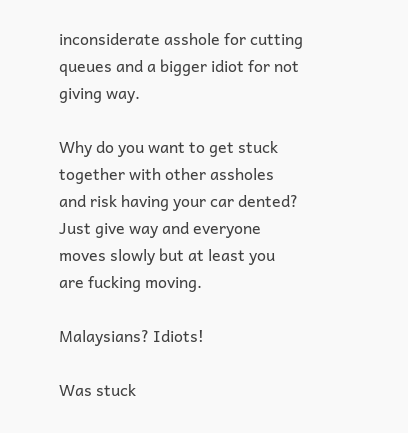inconsiderate asshole for cutting queues and a bigger idiot for not giving way.

Why do you want to get stuck together with other assholes and risk having your car dented? Just give way and everyone moves slowly but at least you are fucking moving.

Malaysians? Idiots!

Was stuck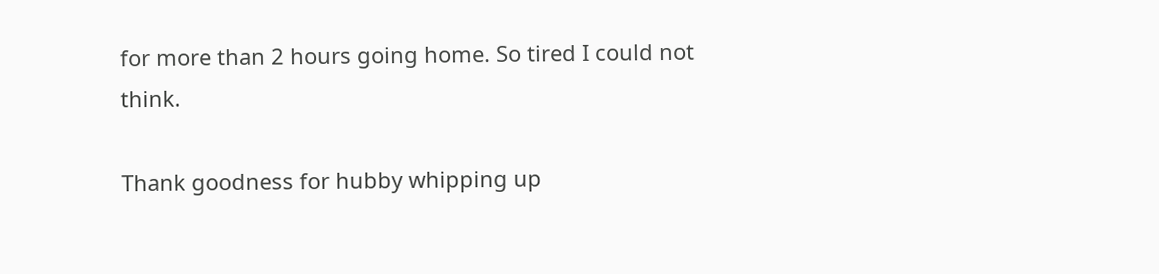for more than 2 hours going home. So tired I could not think.

Thank goodness for hubby whipping up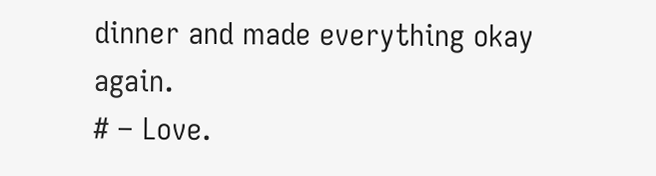dinner and made everything okay again.
# – Love.